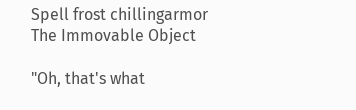Spell frost chillingarmor
The Immovable Object

"Oh, that's what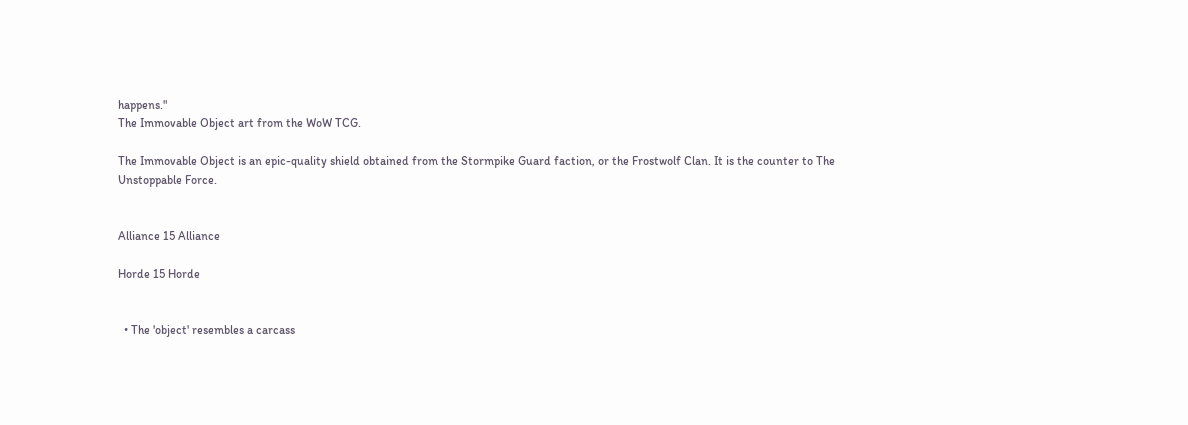happens."
The Immovable Object art from the WoW TCG.

The Immovable Object is an epic-quality shield obtained from the Stormpike Guard faction, or the Frostwolf Clan. It is the counter to The Unstoppable Force.


Alliance 15 Alliance

Horde 15 Horde


  • The 'object' resembles a carcass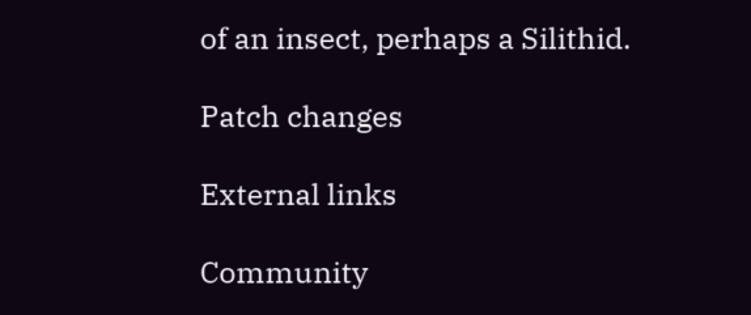of an insect, perhaps a Silithid.

Patch changes

External links

Community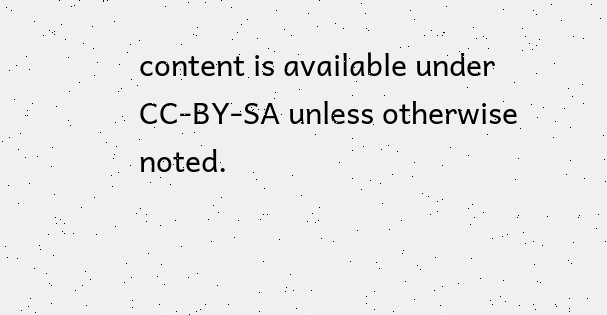content is available under CC-BY-SA unless otherwise noted.